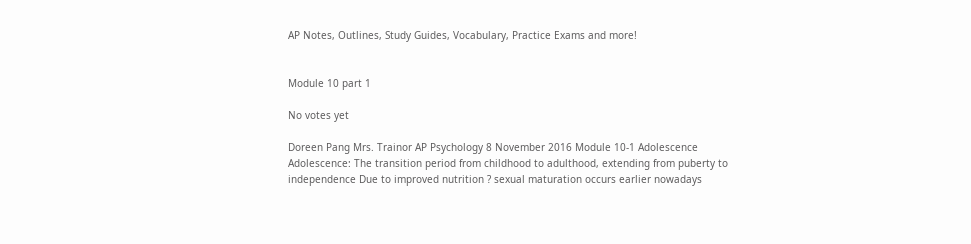AP Notes, Outlines, Study Guides, Vocabulary, Practice Exams and more!


Module 10 part 1

No votes yet

Doreen Pang Mrs. Trainor AP Psychology 8 November 2016 Module 10-1 Adolescence Adolescence: The transition period from childhood to adulthood, extending from puberty to independence Due to improved nutrition ? sexual maturation occurs earlier nowadays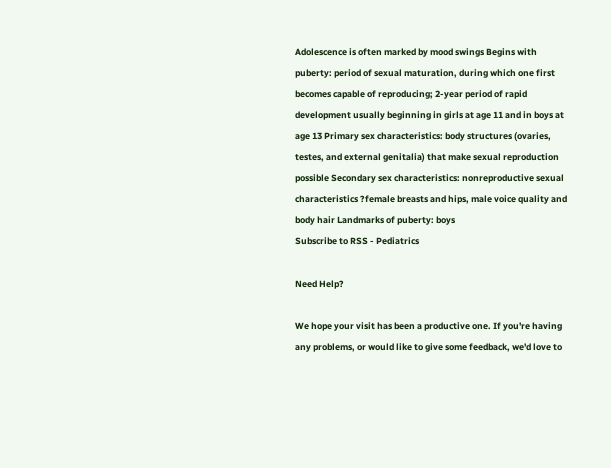Adolescence is often marked by mood swings Begins with puberty: period of sexual maturation, during which one first becomes capable of reproducing; 2-year period of rapid development usually beginning in girls at age 11 and in boys at age 13 Primary sex characteristics: body structures (ovaries, testes, and external genitalia) that make sexual reproduction possible Secondary sex characteristics: nonreproductive sexual characteristics ?female breasts and hips, male voice quality and body hair Landmarks of puberty: boys
Subscribe to RSS - Pediatrics

Need Help?

We hope your visit has been a productive one. If you're having any problems, or would like to give some feedback, we'd love to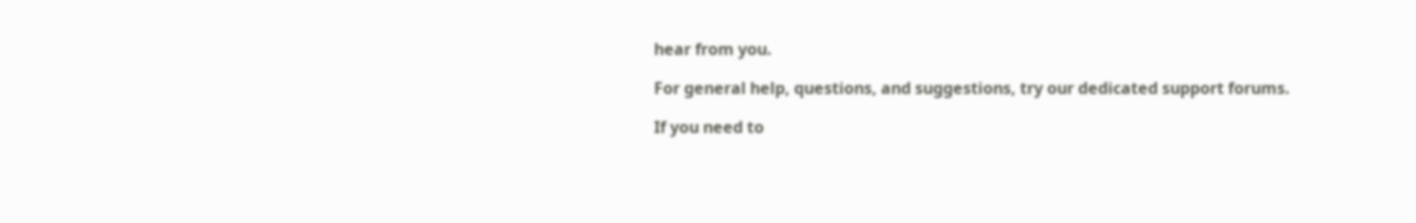hear from you.

For general help, questions, and suggestions, try our dedicated support forums.

If you need to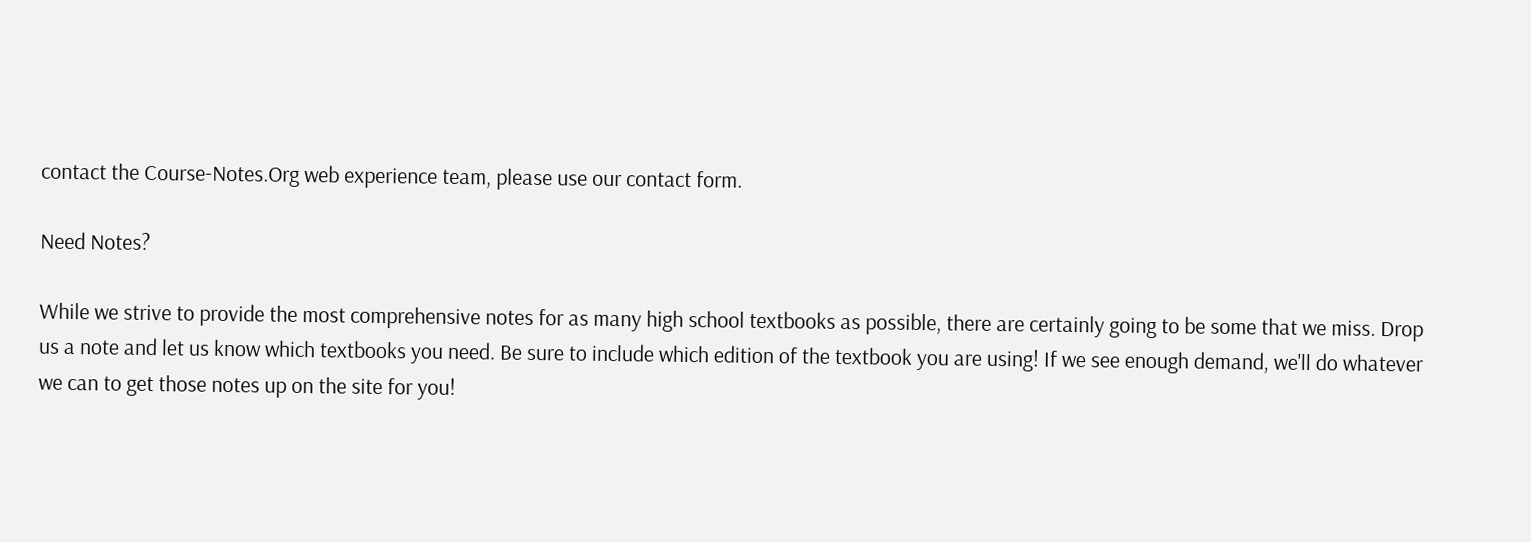contact the Course-Notes.Org web experience team, please use our contact form.

Need Notes?

While we strive to provide the most comprehensive notes for as many high school textbooks as possible, there are certainly going to be some that we miss. Drop us a note and let us know which textbooks you need. Be sure to include which edition of the textbook you are using! If we see enough demand, we'll do whatever we can to get those notes up on the site for you!